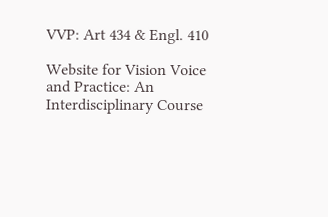VVP: Art 434 & Engl. 410

Website for Vision Voice and Practice: An Interdisciplinary Course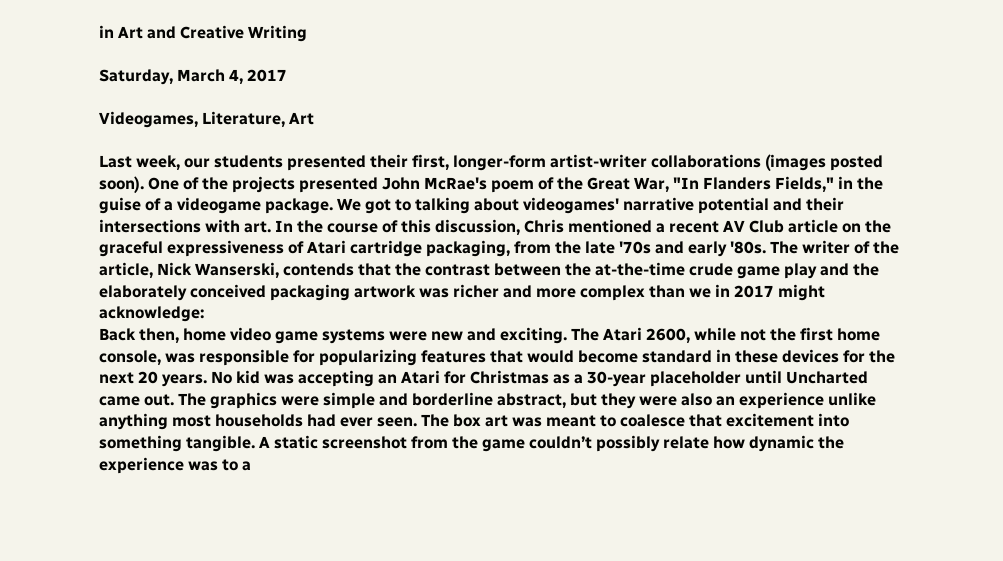in Art and Creative Writing

Saturday, March 4, 2017

Videogames, Literature, Art

Last week, our students presented their first, longer-form artist-writer collaborations (images posted soon). One of the projects presented John McRae's poem of the Great War, "In Flanders Fields," in the guise of a videogame package. We got to talking about videogames' narrative potential and their intersections with art. In the course of this discussion, Chris mentioned a recent AV Club article on the graceful expressiveness of Atari cartridge packaging, from the late '70s and early '80s. The writer of the article, Nick Wanserski, contends that the contrast between the at-the-time crude game play and the elaborately conceived packaging artwork was richer and more complex than we in 2017 might acknowledge:
Back then, home video game systems were new and exciting. The Atari 2600, while not the first home console, was responsible for popularizing features that would become standard in these devices for the next 20 years. No kid was accepting an Atari for Christmas as a 30-year placeholder until Uncharted came out. The graphics were simple and borderline abstract, but they were also an experience unlike anything most households had ever seen. The box art was meant to coalesce that excitement into something tangible. A static screenshot from the game couldn’t possibly relate how dynamic the experience was to a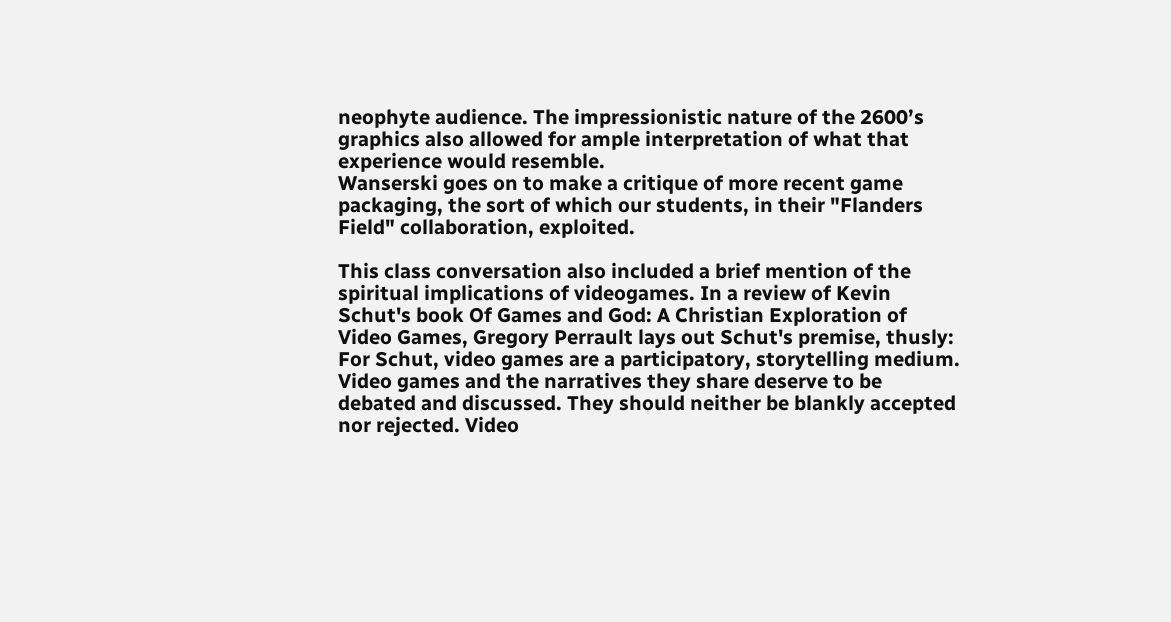neophyte audience. The impressionistic nature of the 2600’s graphics also allowed for ample interpretation of what that experience would resemble.
Wanserski goes on to make a critique of more recent game packaging, the sort of which our students, in their "Flanders Field" collaboration, exploited.

This class conversation also included a brief mention of the spiritual implications of videogames. In a review of Kevin Schut's book Of Games and God: A Christian Exploration of Video Games, Gregory Perrault lays out Schut's premise, thusly:
For Schut, video games are a participatory, storytelling medium. Video games and the narratives they share deserve to be debated and discussed. They should neither be blankly accepted nor rejected. Video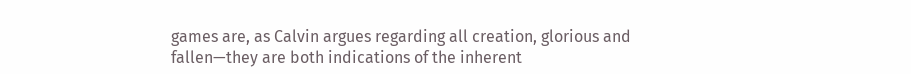games are, as Calvin argues regarding all creation, glorious and fallen—they are both indications of the inherent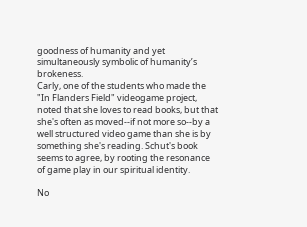goodness of humanity and yet simultaneously symbolic of humanity’s brokeness.
Carly, one of the students who made the "In Flanders Field" videogame project, noted that she loves to read books, but that she's often as moved--if not more so--by a well structured video game than she is by something she's reading. Schut's book seems to agree, by rooting the resonance of game play in our spiritual identity.

No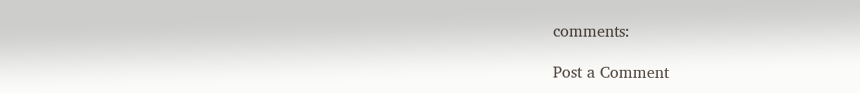comments:

Post a Comment